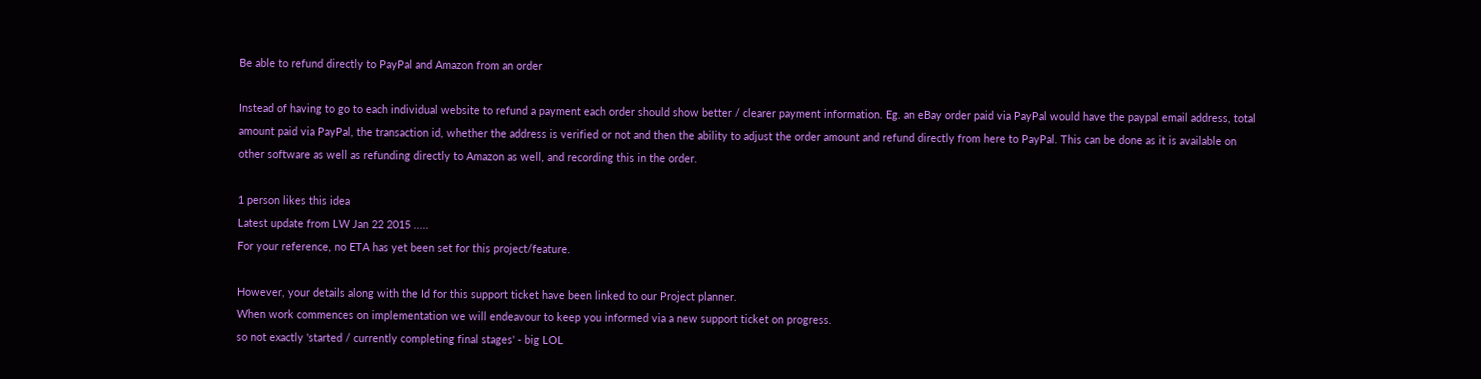Be able to refund directly to PayPal and Amazon from an order

Instead of having to go to each individual website to refund a payment each order should show better / clearer payment information. Eg. an eBay order paid via PayPal would have the paypal email address, total amount paid via PayPal, the transaction id, whether the address is verified or not and then the ability to adjust the order amount and refund directly from here to PayPal. This can be done as it is available on other software as well as refunding directly to Amazon as well, and recording this in the order.

1 person likes this idea
Latest update from LW Jan 22 2015 .....
For your reference, no ETA has yet been set for this project/feature.

However, your details along with the Id for this support ticket have been linked to our Project planner.
When work commences on implementation we will endeavour to keep you informed via a new support ticket on progress.
so not exactly 'started / currently completing final stages' - big LOL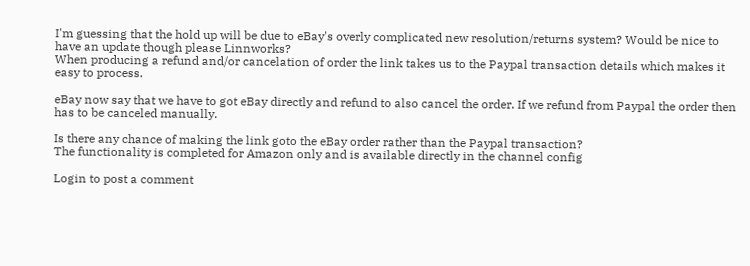I'm guessing that the hold up will be due to eBay's overly complicated new resolution/returns system? Would be nice to have an update though please Linnworks?
When producing a refund and/or cancelation of order the link takes us to the Paypal transaction details which makes it easy to process.

eBay now say that we have to got eBay directly and refund to also cancel the order. If we refund from Paypal the order then has to be canceled manually.

Is there any chance of making the link goto the eBay order rather than the Paypal transaction?
The functionality is completed for Amazon only and is available directly in the channel config

Login to post a comment